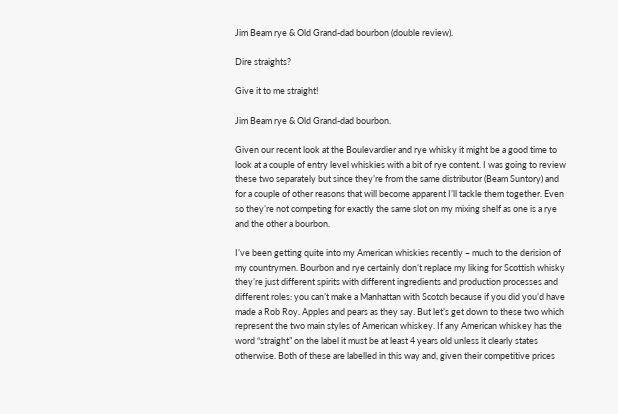Jim Beam rye & Old Grand-dad bourbon (double review).

Dire straights?

Give it to me straight!

Jim Beam rye & Old Grand-dad bourbon.

Given our recent look at the Boulevardier and rye whisky it might be a good time to look at a couple of entry level whiskies with a bit of rye content. I was going to review these two separately but since they’re from the same distributor (Beam Suntory) and for a couple of other reasons that will become apparent I’ll tackle them together. Even so they’re not competing for exactly the same slot on my mixing shelf as one is a rye and the other a bourbon.

I’ve been getting quite into my American whiskies recently – much to the derision of my countrymen. Bourbon and rye certainly don’t replace my liking for Scottish whisky they’re just different spirits with different ingredients and production processes and different roles: you can’t make a Manhattan with Scotch because if you did you’d have made a Rob Roy. Apples and pears as they say. But let’s get down to these two which represent the two main styles of American whiskey. If any American whiskey has the word “straight” on the label it must be at least 4 years old unless it clearly states otherwise. Both of these are labelled in this way and, given their competitive prices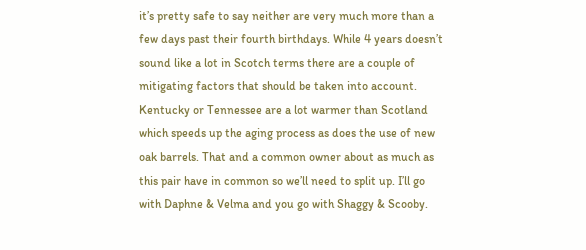it’s pretty safe to say neither are very much more than a few days past their fourth birthdays. While 4 years doesn’t sound like a lot in Scotch terms there are a couple of mitigating factors that should be taken into account. Kentucky or Tennessee are a lot warmer than Scotland which speeds up the aging process as does the use of new oak barrels. That and a common owner about as much as this pair have in common so we’ll need to split up. I’ll go with Daphne & Velma and you go with Shaggy & Scooby.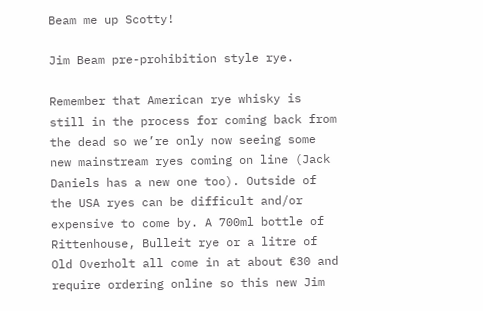Beam me up Scotty!

Jim Beam pre-prohibition style rye.

Remember that American rye whisky is still in the process for coming back from the dead so we’re only now seeing some new mainstream ryes coming on line (Jack Daniels has a new one too). Outside of the USA ryes can be difficult and/or expensive to come by. A 700ml bottle of Rittenhouse, Bulleit rye or a litre of Old Overholt all come in at about €30 and require ordering online so this new Jim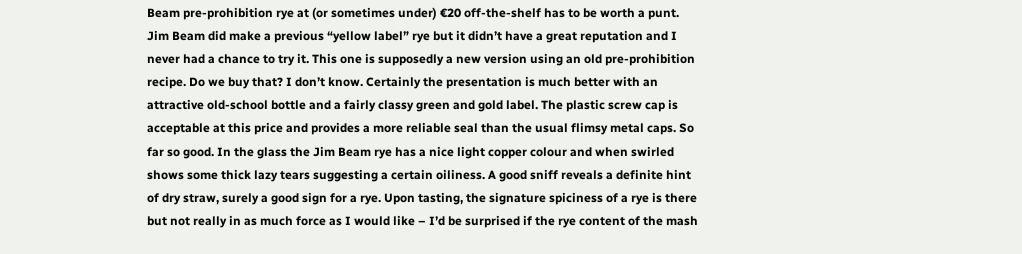Beam pre-prohibition rye at (or sometimes under) €20 off-the-shelf has to be worth a punt. Jim Beam did make a previous “yellow label” rye but it didn’t have a great reputation and I never had a chance to try it. This one is supposedly a new version using an old pre-prohibition recipe. Do we buy that? I don’t know. Certainly the presentation is much better with an attractive old-school bottle and a fairly classy green and gold label. The plastic screw cap is acceptable at this price and provides a more reliable seal than the usual flimsy metal caps. So far so good. In the glass the Jim Beam rye has a nice light copper colour and when swirled shows some thick lazy tears suggesting a certain oiliness. A good sniff reveals a definite hint of dry straw, surely a good sign for a rye. Upon tasting, the signature spiciness of a rye is there but not really in as much force as I would like – I’d be surprised if the rye content of the mash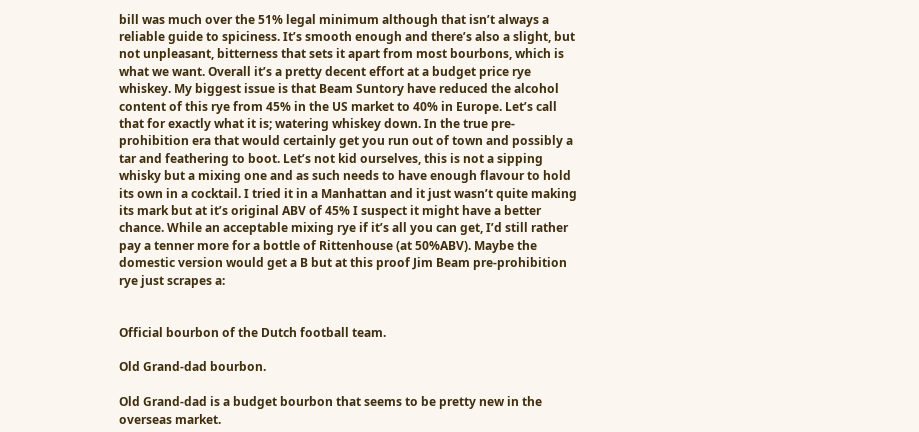bill was much over the 51% legal minimum although that isn’t always a reliable guide to spiciness. It’s smooth enough and there’s also a slight, but not unpleasant, bitterness that sets it apart from most bourbons, which is what we want. Overall it’s a pretty decent effort at a budget price rye whiskey. My biggest issue is that Beam Suntory have reduced the alcohol content of this rye from 45% in the US market to 40% in Europe. Let’s call that for exactly what it is; watering whiskey down. In the true pre-prohibition era that would certainly get you run out of town and possibly a tar and feathering to boot. Let’s not kid ourselves, this is not a sipping whisky but a mixing one and as such needs to have enough flavour to hold its own in a cocktail. I tried it in a Manhattan and it just wasn’t quite making its mark but at it’s original ABV of 45% I suspect it might have a better chance. While an acceptable mixing rye if it’s all you can get, I’d still rather pay a tenner more for a bottle of Rittenhouse (at 50%ABV). Maybe the domestic version would get a B but at this proof Jim Beam pre-prohibition rye just scrapes a:


Official bourbon of the Dutch football team.

Old Grand-dad bourbon.

Old Grand-dad is a budget bourbon that seems to be pretty new in the overseas market.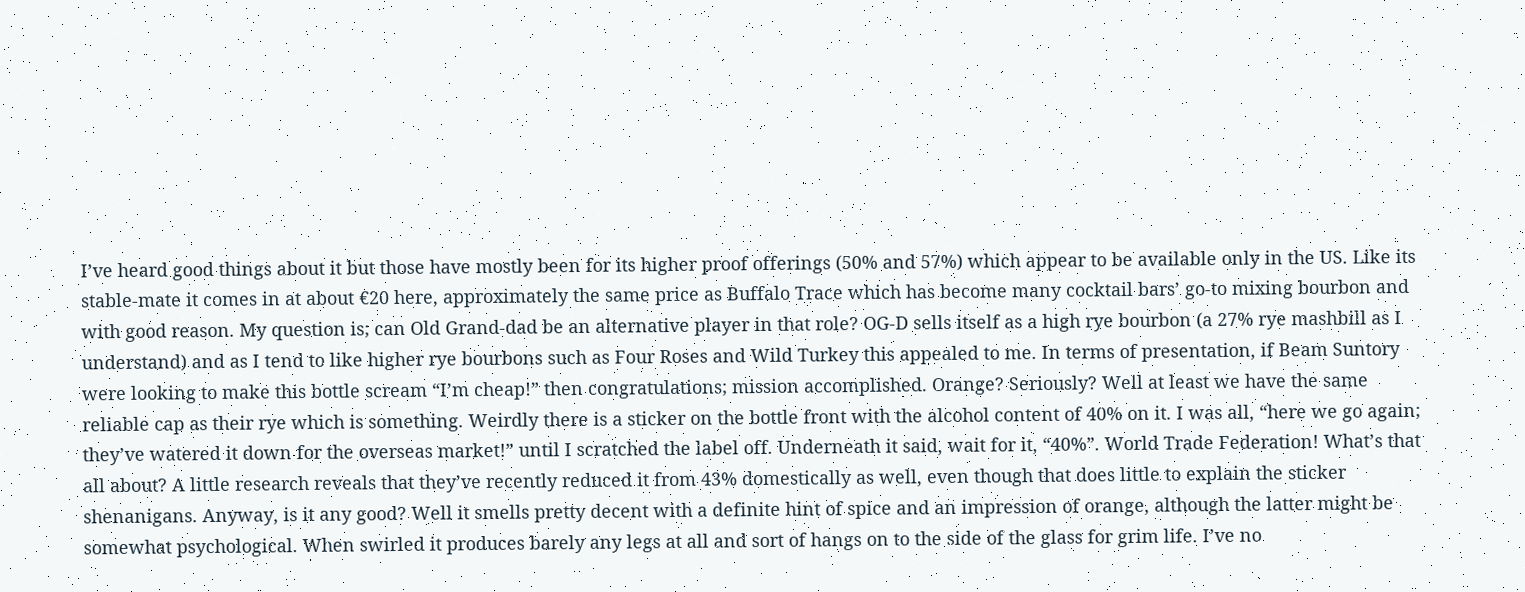I’ve heard good things about it but those have mostly been for its higher proof offerings (50% and 57%) which appear to be available only in the US. Like its stable-mate it comes in at about €20 here, approximately the same price as Buffalo Trace which has become many cocktail bars’ go-to mixing bourbon and with good reason. My question is; can Old Grand-dad be an alternative player in that role? OG-D sells itself as a high rye bourbon (a 27% rye mashbill as I understand) and as I tend to like higher rye bourbons such as Four Roses and Wild Turkey this appealed to me. In terms of presentation, if Beam Suntory were looking to make this bottle scream “I’m cheap!” then congratulations; mission accomplished. Orange? Seriously? Well at least we have the same reliable cap as their rye which is something. Weirdly there is a sticker on the bottle front with the alcohol content of 40% on it. I was all, “here we go again; they’ve watered it down for the overseas market!” until I scratched the label off. Underneath it said, wait for it, “40%”. World Trade Federation! What’s that all about? A little research reveals that they’ve recently reduced it from 43% domestically as well, even though that does little to explain the sticker shenanigans. Anyway, is it any good? Well it smells pretty decent with a definite hint of spice and an impression of orange, although the latter might be somewhat psychological. When swirled it produces barely any legs at all and sort of hangs on to the side of the glass for grim life. I’ve no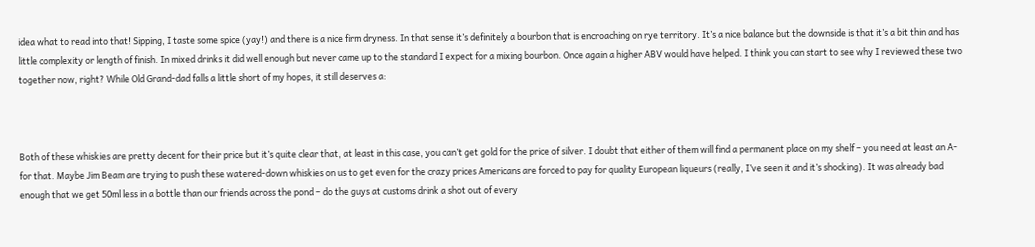idea what to read into that! Sipping, I taste some spice (yay!) and there is a nice firm dryness. In that sense it’s definitely a bourbon that is encroaching on rye territory. It’s a nice balance but the downside is that it’s a bit thin and has little complexity or length of finish. In mixed drinks it did well enough but never came up to the standard I expect for a mixing bourbon. Once again a higher ABV would have helped. I think you can start to see why I reviewed these two together now, right? While Old Grand-dad falls a little short of my hopes, it still deserves a:



Both of these whiskies are pretty decent for their price but it’s quite clear that, at least in this case, you can’t get gold for the price of silver. I doubt that either of them will find a permanent place on my shelf – you need at least an A- for that. Maybe Jim Beam are trying to push these watered-down whiskies on us to get even for the crazy prices Americans are forced to pay for quality European liqueurs (really, I’ve seen it and it’s shocking). It was already bad enough that we get 50ml less in a bottle than our friends across the pond – do the guys at customs drink a shot out of every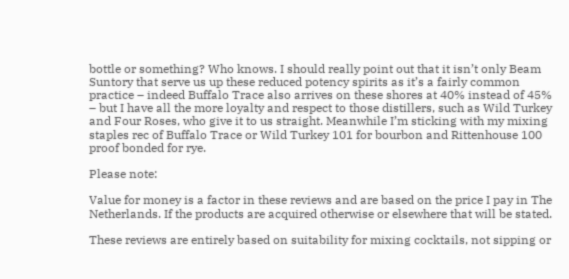bottle or something? Who knows. I should really point out that it isn’t only Beam Suntory that serve us up these reduced potency spirits as it’s a fairly common practice – indeed Buffalo Trace also arrives on these shores at 40% instead of 45% – but I have all the more loyalty and respect to those distillers, such as Wild Turkey and Four Roses, who give it to us straight. Meanwhile I’m sticking with my mixing staples rec of Buffalo Trace or Wild Turkey 101 for bourbon and Rittenhouse 100 proof bonded for rye.

Please note:

Value for money is a factor in these reviews and are based on the price I pay in The Netherlands. If the products are acquired otherwise or elsewhere that will be stated.

These reviews are entirely based on suitability for mixing cocktails, not sipping or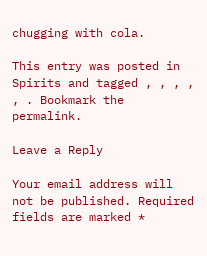chugging with cola.

This entry was posted in Spirits and tagged , , , , , . Bookmark the permalink.

Leave a Reply

Your email address will not be published. Required fields are marked *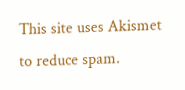This site uses Akismet to reduce spam.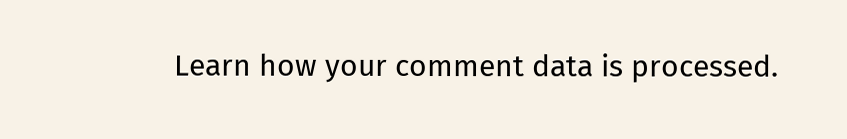Learn how your comment data is processed.